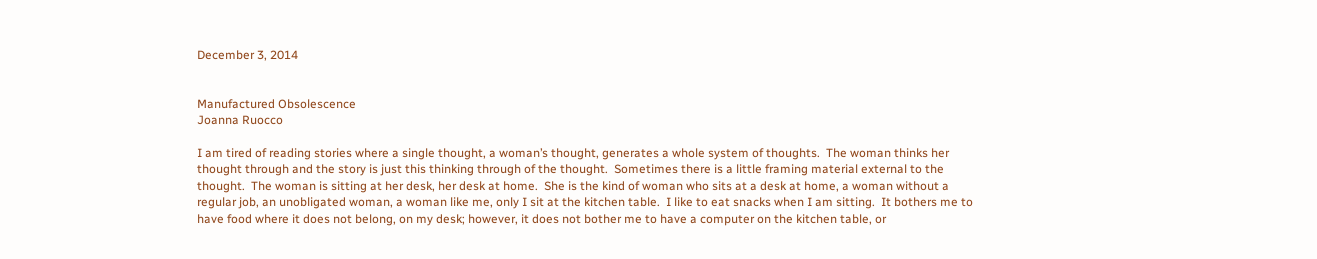December 3, 2014


Manufactured Obsolescence
Joanna Ruocco

I am tired of reading stories where a single thought, a woman’s thought, generates a whole system of thoughts.  The woman thinks her thought through and the story is just this thinking through of the thought.  Sometimes there is a little framing material external to the thought.  The woman is sitting at her desk, her desk at home.  She is the kind of woman who sits at a desk at home, a woman without a regular job, an unobligated woman, a woman like me, only I sit at the kitchen table.  I like to eat snacks when I am sitting.  It bothers me to have food where it does not belong, on my desk; however, it does not bother me to have a computer on the kitchen table, or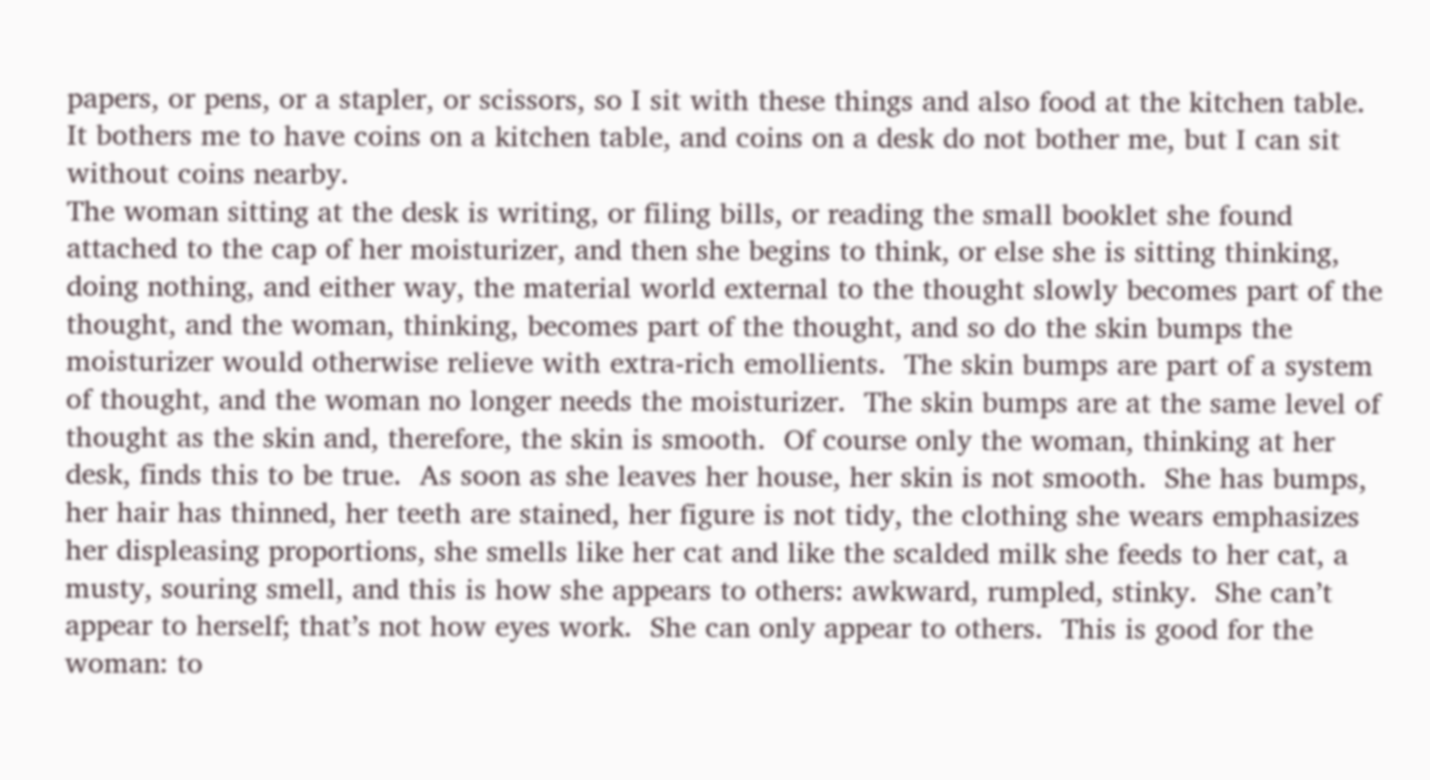papers, or pens, or a stapler, or scissors, so I sit with these things and also food at the kitchen table.  It bothers me to have coins on a kitchen table, and coins on a desk do not bother me, but I can sit without coins nearby.
The woman sitting at the desk is writing, or filing bills, or reading the small booklet she found attached to the cap of her moisturizer, and then she begins to think, or else she is sitting thinking, doing nothing, and either way, the material world external to the thought slowly becomes part of the thought, and the woman, thinking, becomes part of the thought, and so do the skin bumps the moisturizer would otherwise relieve with extra-rich emollients.  The skin bumps are part of a system of thought, and the woman no longer needs the moisturizer.  The skin bumps are at the same level of thought as the skin and, therefore, the skin is smooth.  Of course only the woman, thinking at her desk, finds this to be true.  As soon as she leaves her house, her skin is not smooth.  She has bumps, her hair has thinned, her teeth are stained, her figure is not tidy, the clothing she wears emphasizes her displeasing proportions, she smells like her cat and like the scalded milk she feeds to her cat, a musty, souring smell, and this is how she appears to others: awkward, rumpled, stinky.  She can’t appear to herself; that’s not how eyes work.  She can only appear to others.  This is good for the woman: to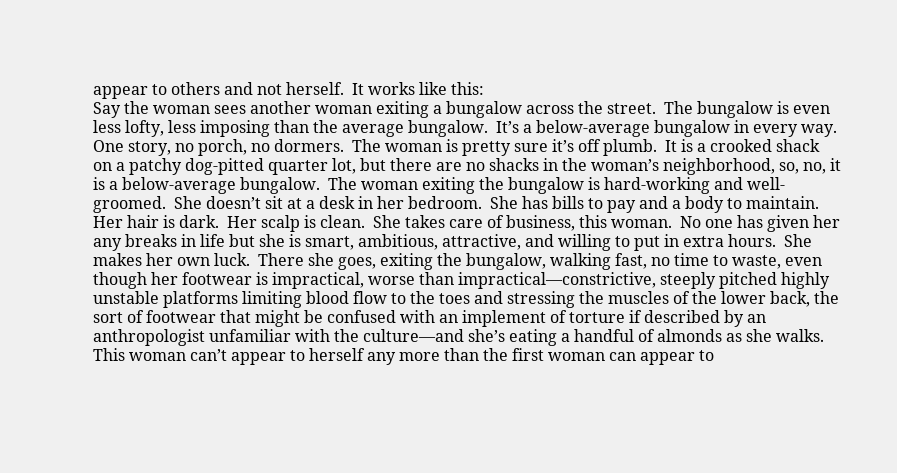appear to others and not herself.  It works like this:
Say the woman sees another woman exiting a bungalow across the street.  The bungalow is even less lofty, less imposing than the average bungalow.  It’s a below-average bungalow in every way.  One story, no porch, no dormers.  The woman is pretty sure it’s off plumb.  It is a crooked shack on a patchy dog-pitted quarter lot, but there are no shacks in the woman’s neighborhood, so, no, it is a below-average bungalow.  The woman exiting the bungalow is hard-working and well-groomed.  She doesn’t sit at a desk in her bedroom.  She has bills to pay and a body to maintain.  Her hair is dark.  Her scalp is clean.  She takes care of business, this woman.  No one has given her any breaks in life but she is smart, ambitious, attractive, and willing to put in extra hours.  She makes her own luck.  There she goes, exiting the bungalow, walking fast, no time to waste, even though her footwear is impractical, worse than impractical—constrictive, steeply pitched highly unstable platforms limiting blood flow to the toes and stressing the muscles of the lower back, the sort of footwear that might be confused with an implement of torture if described by an anthropologist unfamiliar with the culture—and she’s eating a handful of almonds as she walks.  This woman can’t appear to herself any more than the first woman can appear to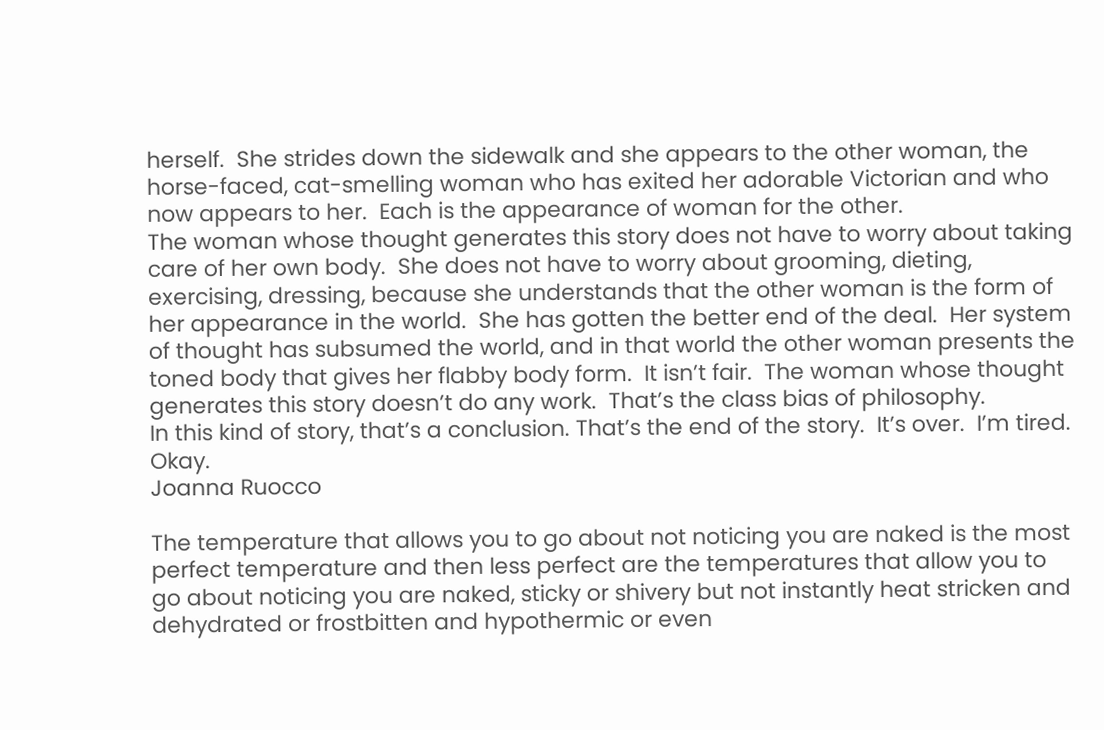herself.  She strides down the sidewalk and she appears to the other woman, the horse-faced, cat-smelling woman who has exited her adorable Victorian and who now appears to her.  Each is the appearance of woman for the other.
The woman whose thought generates this story does not have to worry about taking care of her own body.  She does not have to worry about grooming, dieting, exercising, dressing, because she understands that the other woman is the form of her appearance in the world.  She has gotten the better end of the deal.  Her system of thought has subsumed the world, and in that world the other woman presents the toned body that gives her flabby body form.  It isn’t fair.  The woman whose thought generates this story doesn’t do any work.  That’s the class bias of philosophy.
In this kind of story, that’s a conclusion. That’s the end of the story.  It’s over.  I’m tired.  Okay.
Joanna Ruocco

The temperature that allows you to go about not noticing you are naked is the most perfect temperature and then less perfect are the temperatures that allow you to go about noticing you are naked, sticky or shivery but not instantly heat stricken and dehydrated or frostbitten and hypothermic or even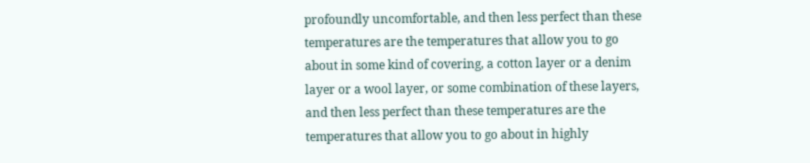profoundly uncomfortable, and then less perfect than these temperatures are the temperatures that allow you to go about in some kind of covering, a cotton layer or a denim layer or a wool layer, or some combination of these layers, and then less perfect than these temperatures are the temperatures that allow you to go about in highly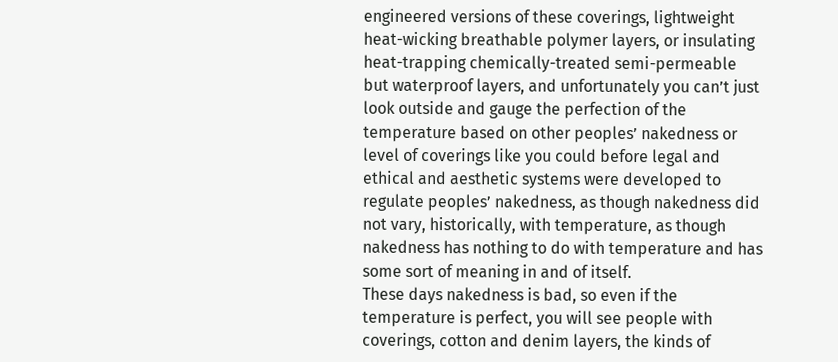engineered versions of these coverings, lightweight heat-wicking breathable polymer layers, or insulating heat-trapping chemically-treated semi-permeable but waterproof layers, and unfortunately you can’t just look outside and gauge the perfection of the temperature based on other peoples’ nakedness or level of coverings like you could before legal and ethical and aesthetic systems were developed to regulate peoples’ nakedness, as though nakedness did not vary, historically, with temperature, as though nakedness has nothing to do with temperature and has some sort of meaning in and of itself.
These days nakedness is bad, so even if the temperature is perfect, you will see people with coverings, cotton and denim layers, the kinds of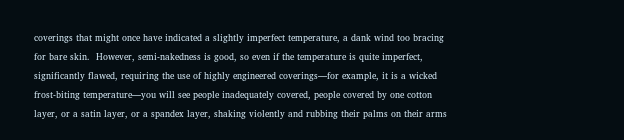coverings that might once have indicated a slightly imperfect temperature, a dank wind too bracing for bare skin.  However, semi-nakedness is good, so even if the temperature is quite imperfect, significantly flawed, requiring the use of highly engineered coverings—for example, it is a wicked frost-biting temperature—you will see people inadequately covered, people covered by one cotton layer, or a satin layer, or a spandex layer, shaking violently and rubbing their palms on their arms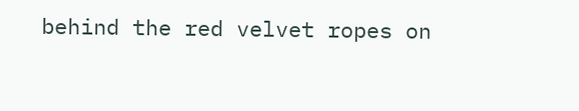behind the red velvet ropes on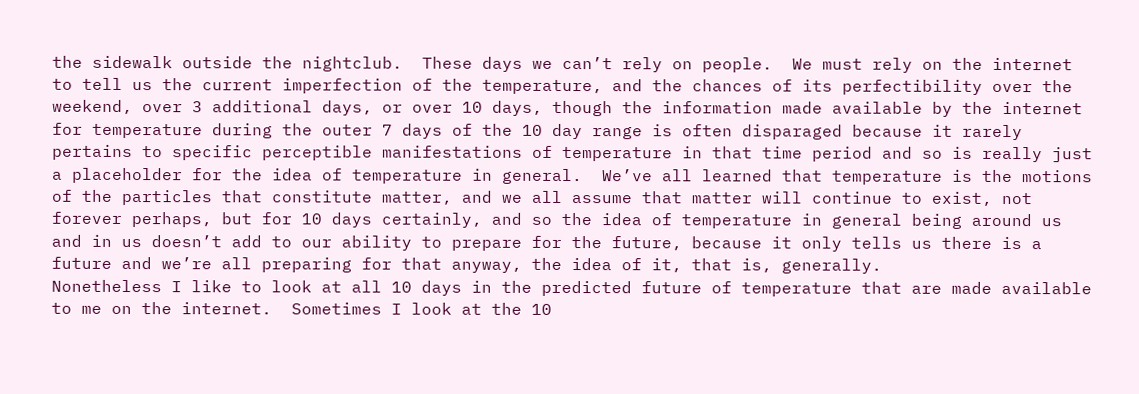the sidewalk outside the nightclub.  These days we can’t rely on people.  We must rely on the internet to tell us the current imperfection of the temperature, and the chances of its perfectibility over the weekend, over 3 additional days, or over 10 days, though the information made available by the internet for temperature during the outer 7 days of the 10 day range is often disparaged because it rarely pertains to specific perceptible manifestations of temperature in that time period and so is really just a placeholder for the idea of temperature in general.  We’ve all learned that temperature is the motions of the particles that constitute matter, and we all assume that matter will continue to exist, not forever perhaps, but for 10 days certainly, and so the idea of temperature in general being around us and in us doesn’t add to our ability to prepare for the future, because it only tells us there is a future and we’re all preparing for that anyway, the idea of it, that is, generally.
Nonetheless I like to look at all 10 days in the predicted future of temperature that are made available to me on the internet.  Sometimes I look at the 10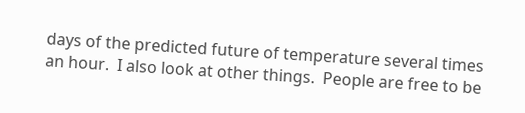days of the predicted future of temperature several times an hour.  I also look at other things.  People are free to be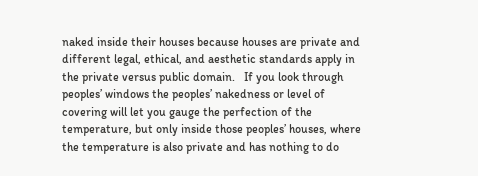naked inside their houses because houses are private and different legal, ethical, and aesthetic standards apply in the private versus public domain.   If you look through peoples’ windows the peoples’ nakedness or level of covering will let you gauge the perfection of the temperature, but only inside those peoples’ houses, where the temperature is also private and has nothing to do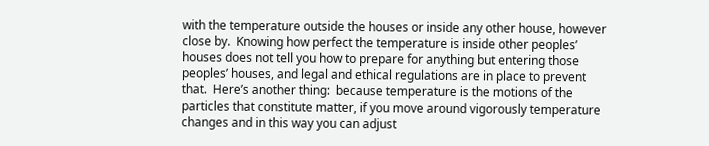with the temperature outside the houses or inside any other house, however close by.  Knowing how perfect the temperature is inside other peoples’ houses does not tell you how to prepare for anything but entering those peoples’ houses, and legal and ethical regulations are in place to prevent that.  Here’s another thing:  because temperature is the motions of the particles that constitute matter, if you move around vigorously temperature changes and in this way you can adjust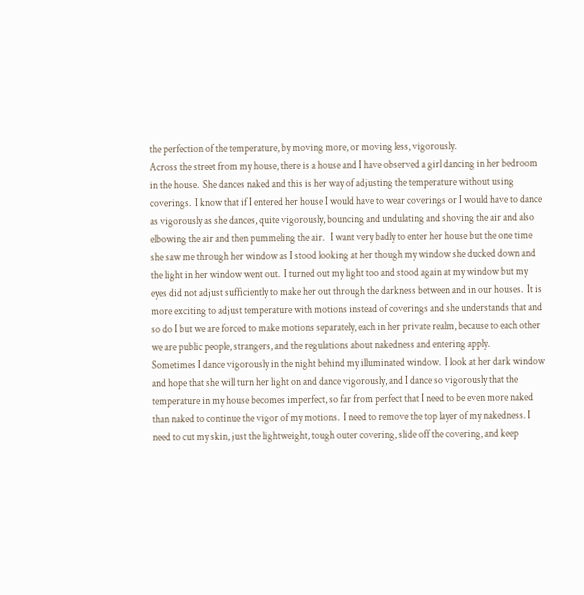the perfection of the temperature, by moving more, or moving less, vigorously.
Across the street from my house, there is a house and I have observed a girl dancing in her bedroom in the house.  She dances naked and this is her way of adjusting the temperature without using coverings.  I know that if I entered her house I would have to wear coverings or I would have to dance as vigorously as she dances, quite vigorously, bouncing and undulating and shoving the air and also elbowing the air and then pummeling the air.   I want very badly to enter her house but the one time she saw me through her window as I stood looking at her though my window she ducked down and the light in her window went out.  I turned out my light too and stood again at my window but my eyes did not adjust sufficiently to make her out through the darkness between and in our houses.  It is more exciting to adjust temperature with motions instead of coverings and she understands that and so do I but we are forced to make motions separately, each in her private realm, because to each other we are public people, strangers, and the regulations about nakedness and entering apply.
Sometimes I dance vigorously in the night behind my illuminated window.  I look at her dark window and hope that she will turn her light on and dance vigorously, and I dance so vigorously that the temperature in my house becomes imperfect, so far from perfect that I need to be even more naked than naked to continue the vigor of my motions.  I need to remove the top layer of my nakedness. I need to cut my skin, just the lightweight, tough outer covering, slide off the covering, and keep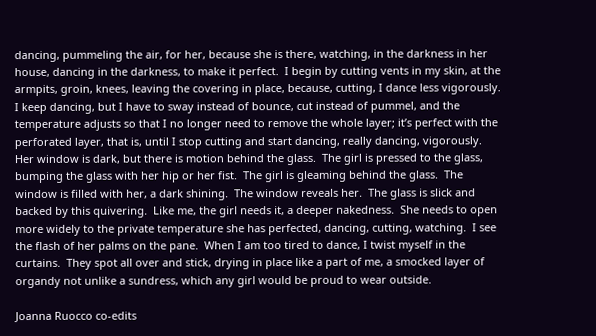dancing, pummeling the air, for her, because she is there, watching, in the darkness in her house, dancing in the darkness, to make it perfect.  I begin by cutting vents in my skin, at the armpits, groin, knees, leaving the covering in place, because, cutting, I dance less vigorously. I keep dancing, but I have to sway instead of bounce, cut instead of pummel, and the temperature adjusts so that I no longer need to remove the whole layer; it’s perfect with the perforated layer, that is, until I stop cutting and start dancing, really dancing, vigorously.  Her window is dark, but there is motion behind the glass.  The girl is pressed to the glass, bumping the glass with her hip or her fist.  The girl is gleaming behind the glass.  The window is filled with her, a dark shining.  The window reveals her.  The glass is slick and backed by this quivering.  Like me, the girl needs it, a deeper nakedness.  She needs to open more widely to the private temperature she has perfected, dancing, cutting, watching.  I see the flash of her palms on the pane.  When I am too tired to dance, I twist myself in the curtains.  They spot all over and stick, drying in place like a part of me, a smocked layer of organdy not unlike a sundress, which any girl would be proud to wear outside.

Joanna Ruocco co-edits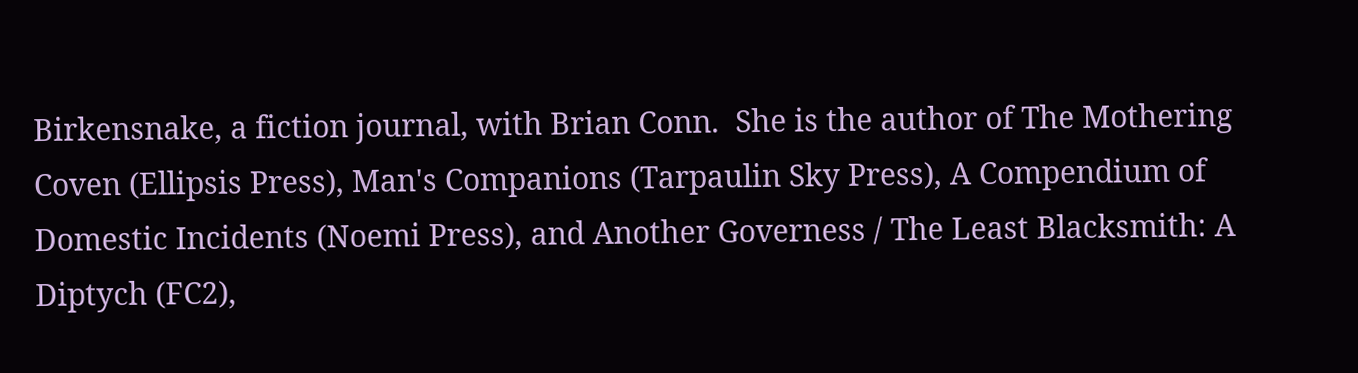Birkensnake, a fiction journal, with Brian Conn.  She is the author of The Mothering Coven (Ellipsis Press), Man's Companions (Tarpaulin Sky Press), A Compendium of Domestic Incidents (Noemi Press), and Another Governess / The Least Blacksmith: A Diptych (FC2),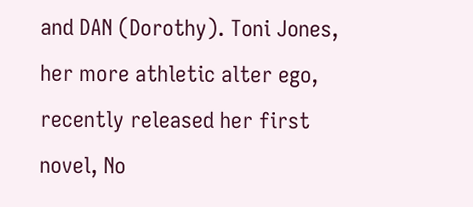and DAN (Dorothy). Toni Jones, her more athletic alter ego, recently released her first novel, No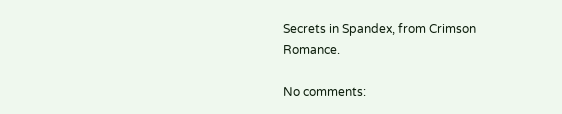Secrets in Spandex, from Crimson Romance.

No comments: